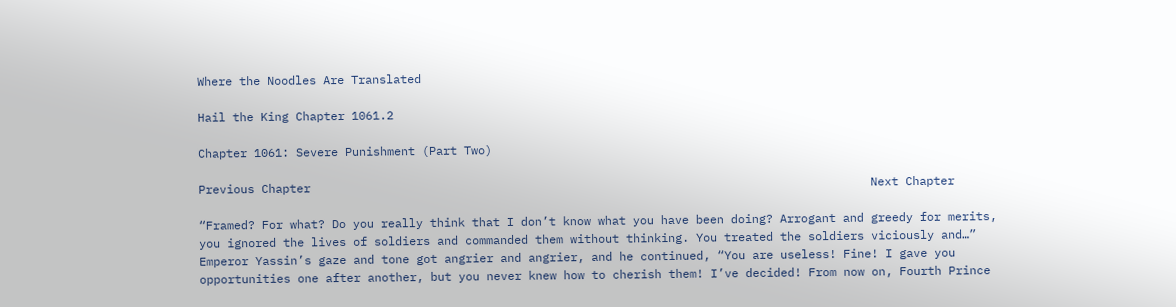Where the Noodles Are Translated

Hail the King Chapter 1061.2

Chapter 1061: Severe Punishment (Part Two)

Previous Chapter                                                                                Next Chapter

“Framed? For what? Do you really think that I don’t know what you have been doing? Arrogant and greedy for merits, you ignored the lives of soldiers and commanded them without thinking. You treated the soldiers viciously and…” Emperor Yassin’s gaze and tone got angrier and angrier, and he continued, “You are useless! Fine! I gave you opportunities one after another, but you never knew how to cherish them! I’ve decided! From now on, Fourth Prince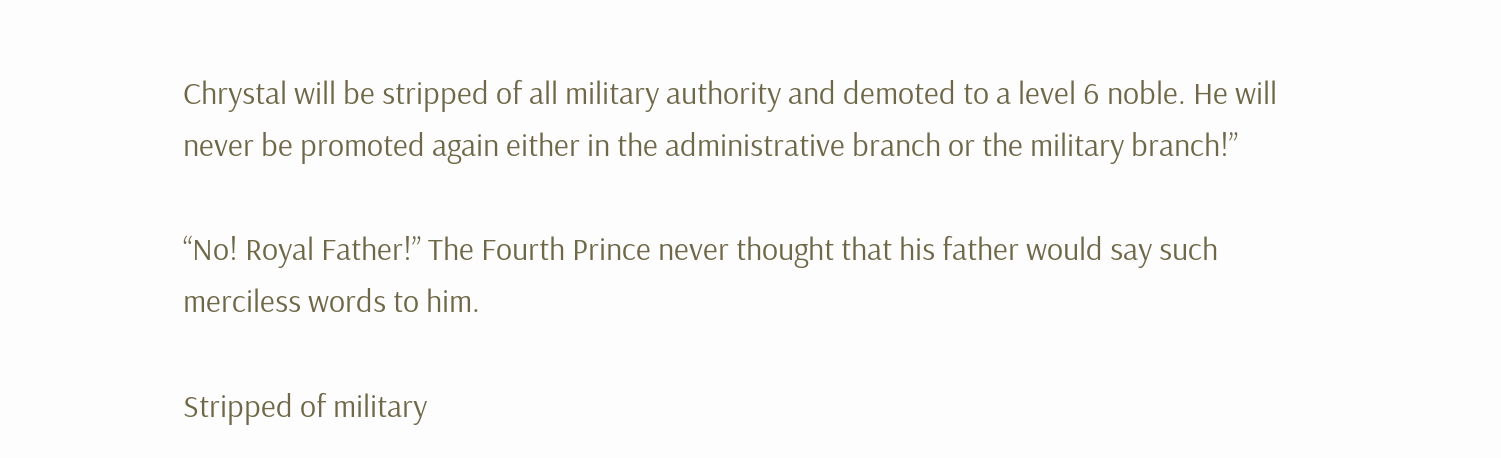Chrystal will be stripped of all military authority and demoted to a level 6 noble. He will never be promoted again either in the administrative branch or the military branch!”

“No! Royal Father!” The Fourth Prince never thought that his father would say such merciless words to him.

Stripped of military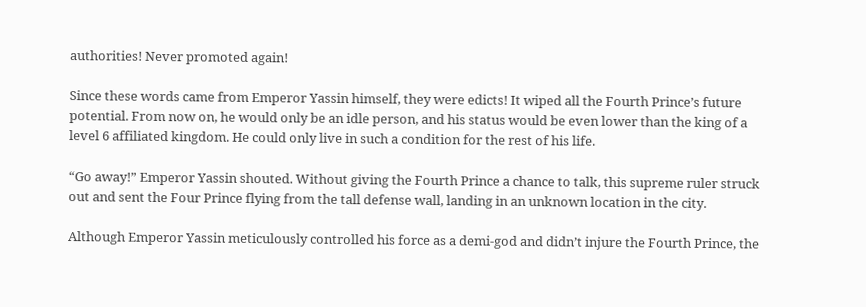authorities! Never promoted again!

Since these words came from Emperor Yassin himself, they were edicts! It wiped all the Fourth Prince’s future potential. From now on, he would only be an idle person, and his status would be even lower than the king of a level 6 affiliated kingdom. He could only live in such a condition for the rest of his life.

“Go away!” Emperor Yassin shouted. Without giving the Fourth Prince a chance to talk, this supreme ruler struck out and sent the Four Prince flying from the tall defense wall, landing in an unknown location in the city.

Although Emperor Yassin meticulously controlled his force as a demi-god and didn’t injure the Fourth Prince, the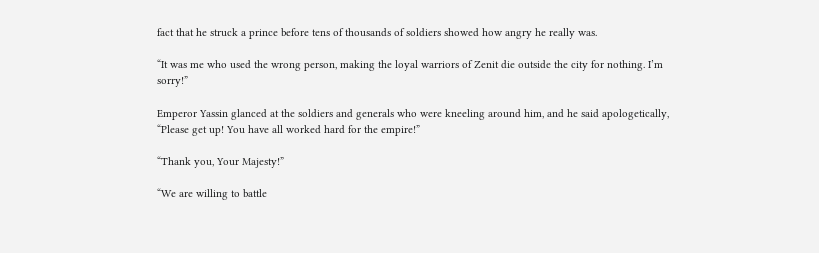fact that he struck a prince before tens of thousands of soldiers showed how angry he really was.

“It was me who used the wrong person, making the loyal warriors of Zenit die outside the city for nothing. I’m sorry!”

Emperor Yassin glanced at the soldiers and generals who were kneeling around him, and he said apologetically, “Please get up! You have all worked hard for the empire!”

“Thank you, Your Majesty!”

“We are willing to battle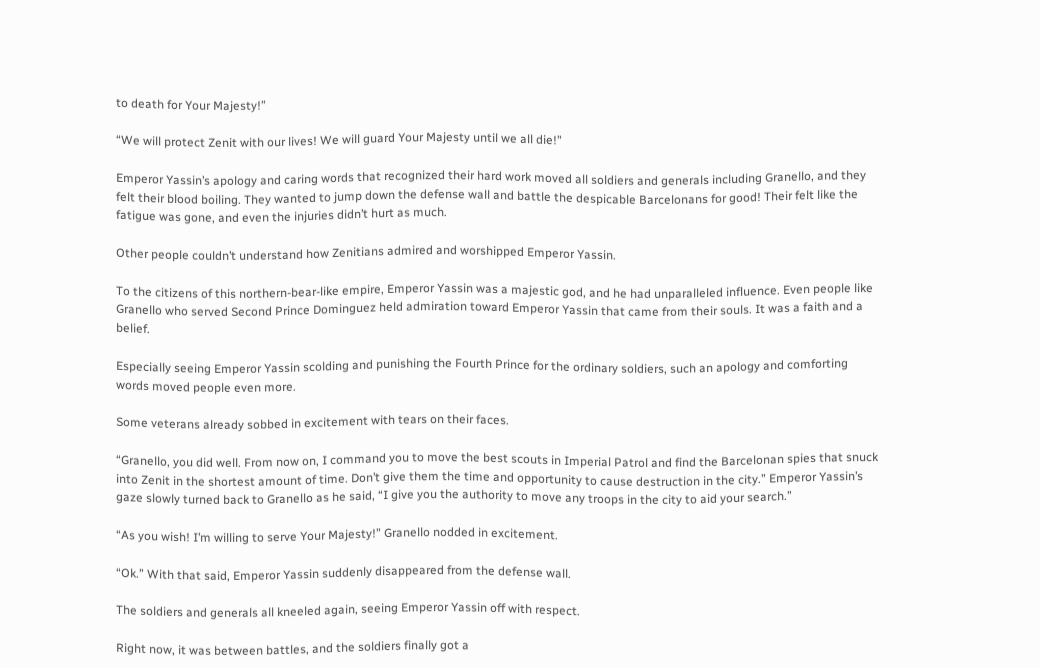to death for Your Majesty!”

“We will protect Zenit with our lives! We will guard Your Majesty until we all die!”

Emperor Yassin’s apology and caring words that recognized their hard work moved all soldiers and generals including Granello, and they felt their blood boiling. They wanted to jump down the defense wall and battle the despicable Barcelonans for good! Their felt like the fatigue was gone, and even the injuries didn’t hurt as much.

Other people couldn’t understand how Zenitians admired and worshipped Emperor Yassin.

To the citizens of this northern-bear-like empire, Emperor Yassin was a majestic god, and he had unparalleled influence. Even people like Granello who served Second Prince Dominguez held admiration toward Emperor Yassin that came from their souls. It was a faith and a belief.

Especially seeing Emperor Yassin scolding and punishing the Fourth Prince for the ordinary soldiers, such an apology and comforting words moved people even more.

Some veterans already sobbed in excitement with tears on their faces.

“Granello, you did well. From now on, I command you to move the best scouts in Imperial Patrol and find the Barcelonan spies that snuck into Zenit in the shortest amount of time. Don’t give them the time and opportunity to cause destruction in the city.” Emperor Yassin’s gaze slowly turned back to Granello as he said, “I give you the authority to move any troops in the city to aid your search.”

“As you wish! I’m willing to serve Your Majesty!” Granello nodded in excitement.

“Ok.” With that said, Emperor Yassin suddenly disappeared from the defense wall.

The soldiers and generals all kneeled again, seeing Emperor Yassin off with respect.

Right now, it was between battles, and the soldiers finally got a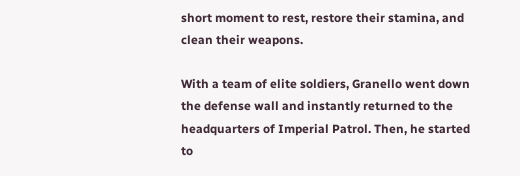short moment to rest, restore their stamina, and clean their weapons.

With a team of elite soldiers, Granello went down the defense wall and instantly returned to the headquarters of Imperial Patrol. Then, he started to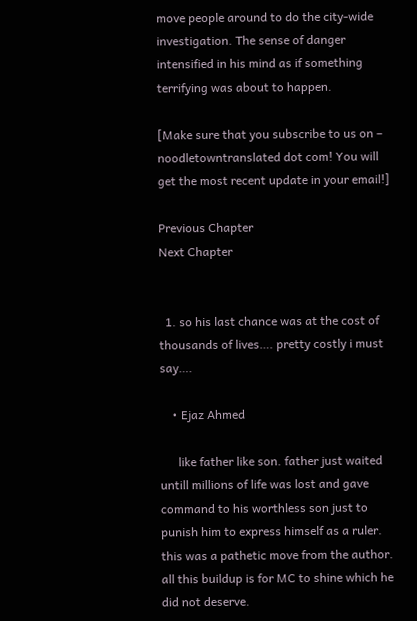move people around to do the city-wide investigation. The sense of danger intensified in his mind as if something terrifying was about to happen.

[Make sure that you subscribe to us on – noodletowntranslated dot com! You will get the most recent update in your email!]

Previous Chapter                                                                                Next Chapter


  1. so his last chance was at the cost of thousands of lives…. pretty costly i must say….

    • Ejaz Ahmed

      like father like son. father just waited untill millions of life was lost and gave command to his worthless son just to punish him to express himself as a ruler. this was a pathetic move from the author. all this buildup is for MC to shine which he did not deserve.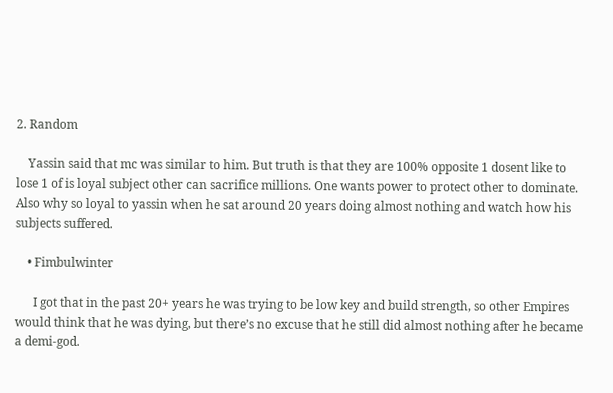2. Random

    Yassin said that mc was similar to him. But truth is that they are 100% opposite 1 dosent like to lose 1 of is loyal subject other can sacrifice millions. One wants power to protect other to dominate. Also why so loyal to yassin when he sat around 20 years doing almost nothing and watch how his subjects suffered.

    • Fimbulwinter

      I got that in the past 20+ years he was trying to be low key and build strength, so other Empires would think that he was dying, but there’s no excuse that he still did almost nothing after he became a demi-god.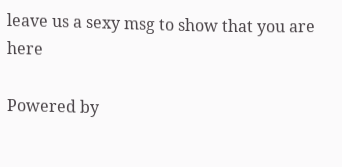leave us a sexy msg to show that you are here

Powered by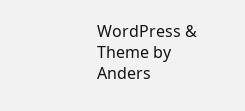WordPress & Theme by Anders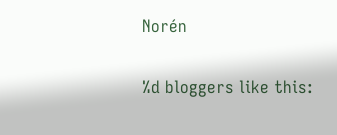Norén

%d bloggers like this: